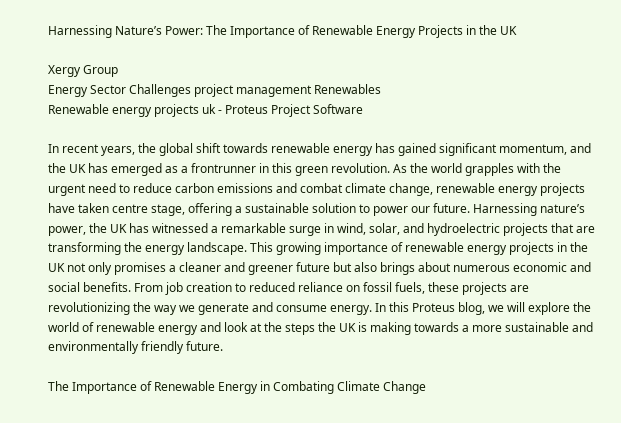Harnessing Nature’s Power: The Importance of Renewable Energy Projects in the UK

Xergy Group
Energy Sector Challenges project management Renewables
Renewable energy projects uk - Proteus Project Software

In recent years, the global shift towards renewable energy has gained significant momentum, and the UK has emerged as a frontrunner in this green revolution. As the world grapples with the urgent need to reduce carbon emissions and combat climate change, renewable energy projects have taken centre stage, offering a sustainable solution to power our future. Harnessing nature’s power, the UK has witnessed a remarkable surge in wind, solar, and hydroelectric projects that are transforming the energy landscape. This growing importance of renewable energy projects in the UK not only promises a cleaner and greener future but also brings about numerous economic and social benefits. From job creation to reduced reliance on fossil fuels, these projects are revolutionizing the way we generate and consume energy. In this Proteus blog, we will explore the world of renewable energy and look at the steps the UK is making towards a more sustainable and environmentally friendly future.

The Importance of Renewable Energy in Combating Climate Change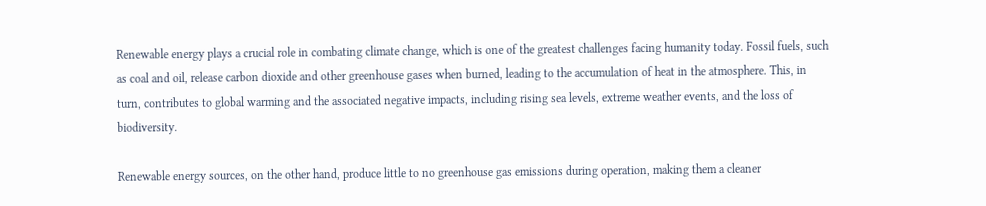Renewable energy plays a crucial role in combating climate change, which is one of the greatest challenges facing humanity today. Fossil fuels, such as coal and oil, release carbon dioxide and other greenhouse gases when burned, leading to the accumulation of heat in the atmosphere. This, in turn, contributes to global warming and the associated negative impacts, including rising sea levels, extreme weather events, and the loss of biodiversity.

Renewable energy sources, on the other hand, produce little to no greenhouse gas emissions during operation, making them a cleaner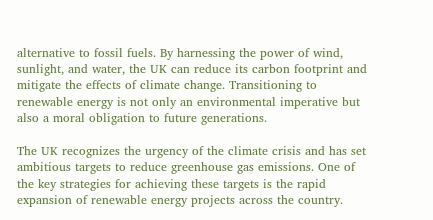alternative to fossil fuels. By harnessing the power of wind, sunlight, and water, the UK can reduce its carbon footprint and mitigate the effects of climate change. Transitioning to renewable energy is not only an environmental imperative but also a moral obligation to future generations.

The UK recognizes the urgency of the climate crisis and has set ambitious targets to reduce greenhouse gas emissions. One of the key strategies for achieving these targets is the rapid expansion of renewable energy projects across the country.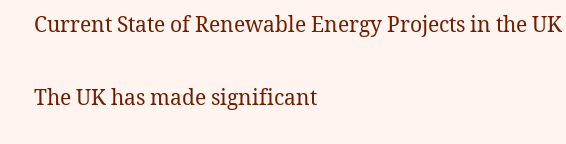Current State of Renewable Energy Projects in the UK

The UK has made significant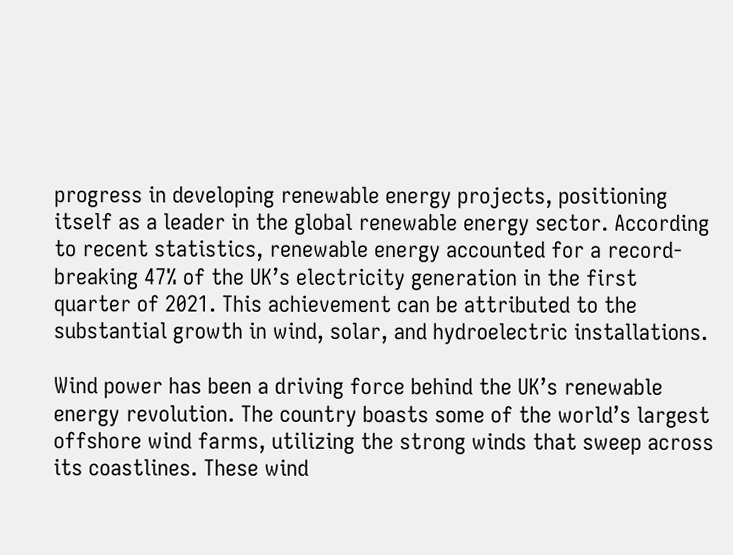progress in developing renewable energy projects, positioning itself as a leader in the global renewable energy sector. According to recent statistics, renewable energy accounted for a record-breaking 47% of the UK’s electricity generation in the first quarter of 2021. This achievement can be attributed to the substantial growth in wind, solar, and hydroelectric installations.

Wind power has been a driving force behind the UK’s renewable energy revolution. The country boasts some of the world’s largest offshore wind farms, utilizing the strong winds that sweep across its coastlines. These wind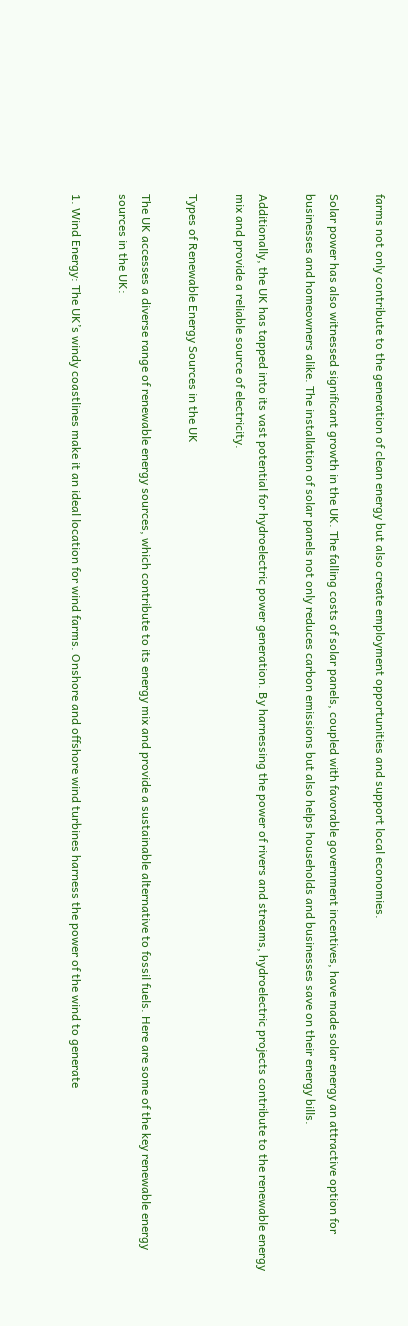farms not only contribute to the generation of clean energy but also create employment opportunities and support local economies.

Solar power has also witnessed significant growth in the UK. The falling costs of solar panels, coupled with favorable government incentives, have made solar energy an attractive option for businesses and homeowners alike. The installation of solar panels not only reduces carbon emissions but also helps households and businesses save on their energy bills.

Additionally, the UK has tapped into its vast potential for hydroelectric power generation. By harnessing the power of rivers and streams, hydroelectric projects contribute to the renewable energy mix and provide a reliable source of electricity.

Types of Renewable Energy Sources in the UK

The UK accesses a diverse range of renewable energy sources, which contribute to its energy mix and provide a sustainable alternative to fossil fuels. Here are some of the key renewable energy sources in the UK:

1. Wind Energy: The UK’s windy coastlines make it an ideal location for wind farms. Onshore and offshore wind turbines harness the power of the wind to generate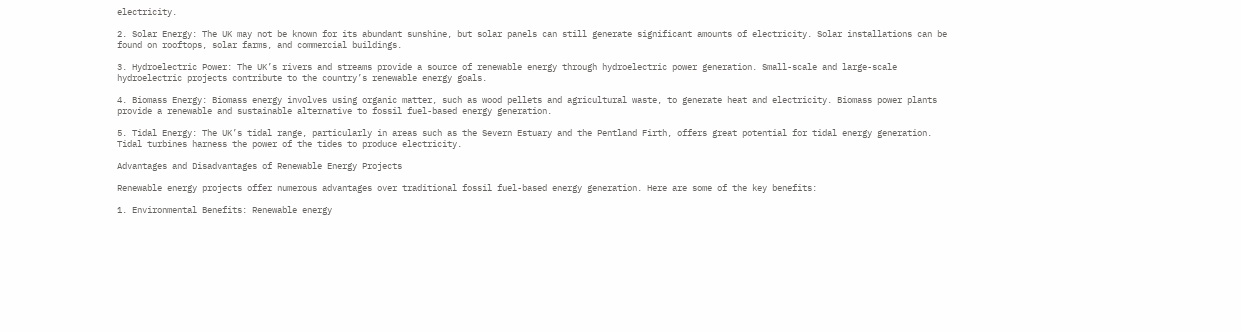electricity.

2. Solar Energy: The UK may not be known for its abundant sunshine, but solar panels can still generate significant amounts of electricity. Solar installations can be found on rooftops, solar farms, and commercial buildings.

3. Hydroelectric Power: The UK’s rivers and streams provide a source of renewable energy through hydroelectric power generation. Small-scale and large-scale hydroelectric projects contribute to the country’s renewable energy goals.

4. Biomass Energy: Biomass energy involves using organic matter, such as wood pellets and agricultural waste, to generate heat and electricity. Biomass power plants provide a renewable and sustainable alternative to fossil fuel-based energy generation.

5. Tidal Energy: The UK’s tidal range, particularly in areas such as the Severn Estuary and the Pentland Firth, offers great potential for tidal energy generation. Tidal turbines harness the power of the tides to produce electricity.

Advantages and Disadvantages of Renewable Energy Projects

Renewable energy projects offer numerous advantages over traditional fossil fuel-based energy generation. Here are some of the key benefits:

1. Environmental Benefits: Renewable energy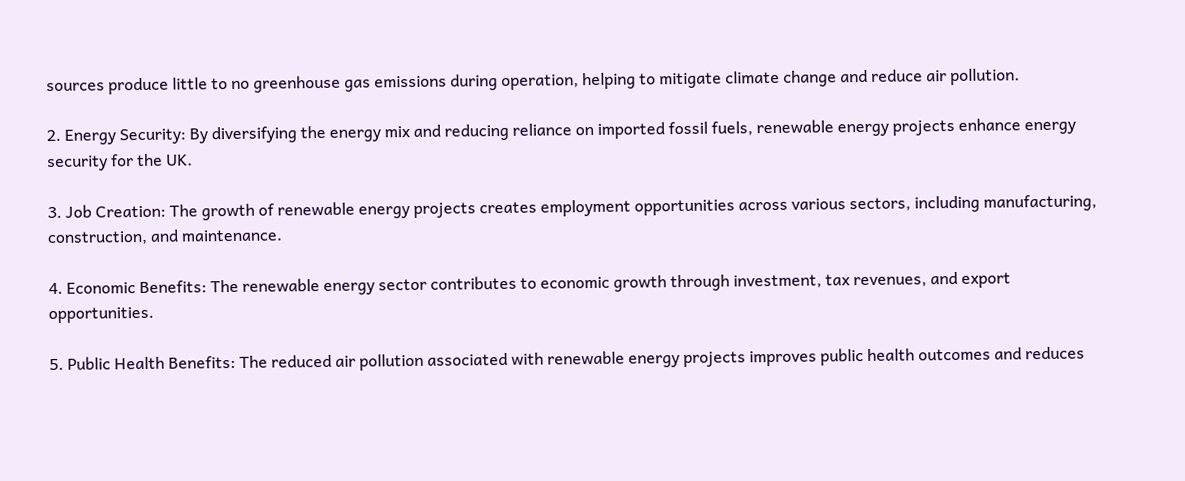sources produce little to no greenhouse gas emissions during operation, helping to mitigate climate change and reduce air pollution.

2. Energy Security: By diversifying the energy mix and reducing reliance on imported fossil fuels, renewable energy projects enhance energy security for the UK.

3. Job Creation: The growth of renewable energy projects creates employment opportunities across various sectors, including manufacturing, construction, and maintenance.

4. Economic Benefits: The renewable energy sector contributes to economic growth through investment, tax revenues, and export opportunities.

5. Public Health Benefits: The reduced air pollution associated with renewable energy projects improves public health outcomes and reduces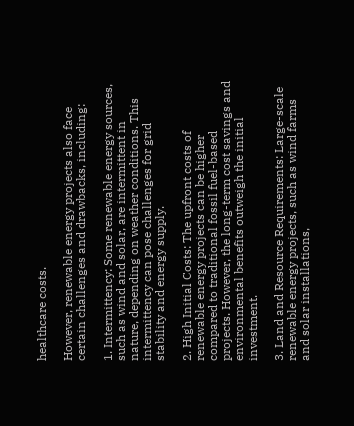healthcare costs.

However, renewable energy projects also face certain challenges and drawbacks, including:

1. Intermittency: Some renewable energy sources, such as wind and solar, are intermittent in nature, depending on weather conditions. This intermittency can pose challenges for grid stability and energy supply.

2. High Initial Costs: The upfront costs of renewable energy projects can be higher compared to traditional fossil fuel-based projects. However, the long-term cost savings and environmental benefits outweigh the initial investment.

3. Land and Resource Requirements: Large-scale renewable energy projects, such as wind farms and solar installations,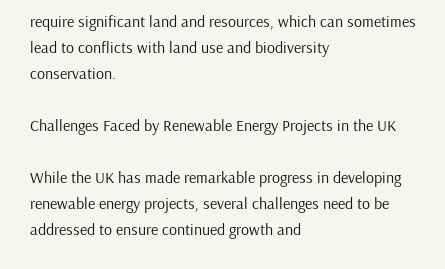require significant land and resources, which can sometimes lead to conflicts with land use and biodiversity conservation.

Challenges Faced by Renewable Energy Projects in the UK

While the UK has made remarkable progress in developing renewable energy projects, several challenges need to be addressed to ensure continued growth and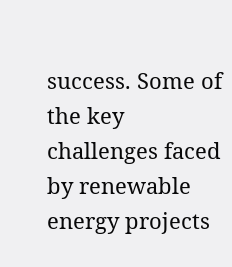success. Some of the key challenges faced by renewable energy projects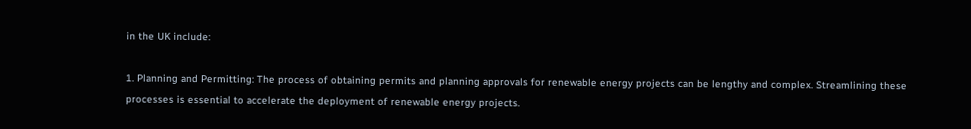in the UK include:

1. Planning and Permitting: The process of obtaining permits and planning approvals for renewable energy projects can be lengthy and complex. Streamlining these processes is essential to accelerate the deployment of renewable energy projects.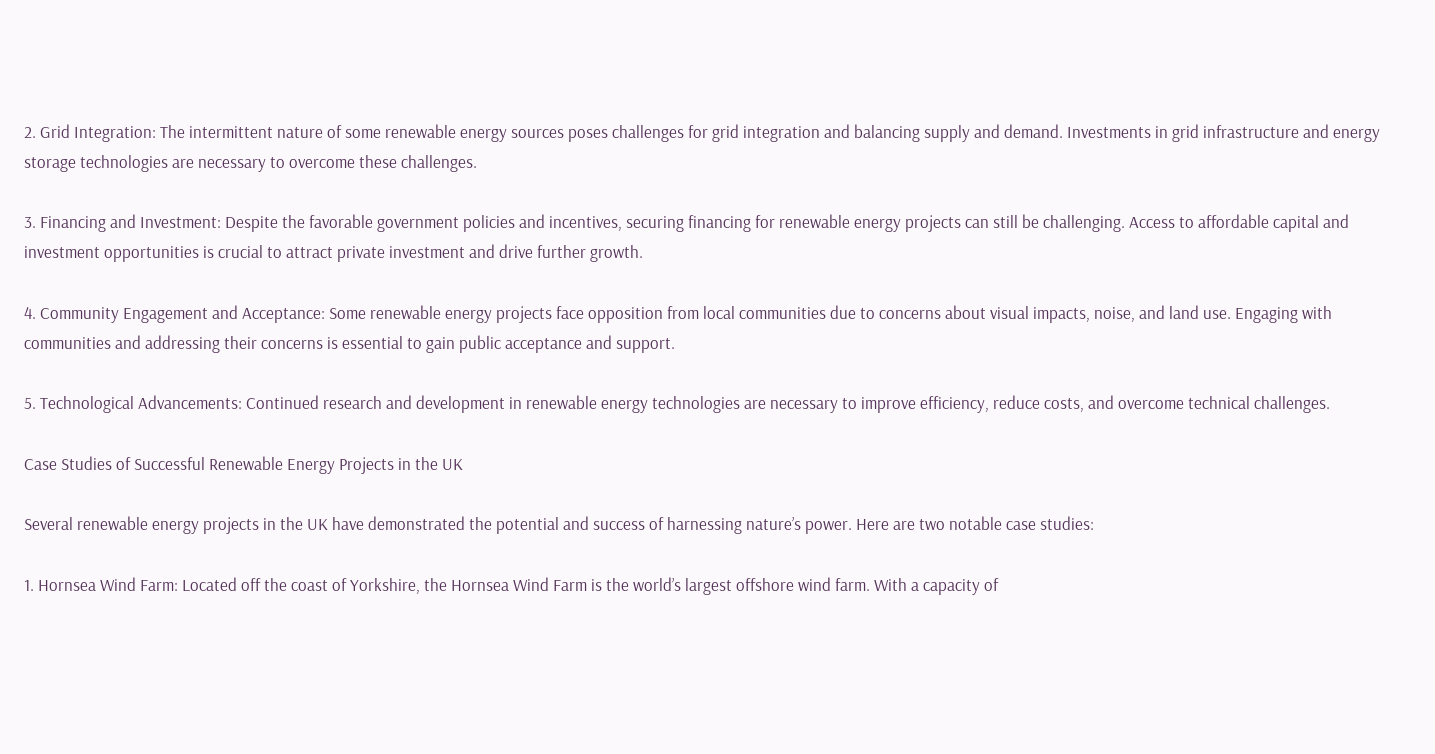2. Grid Integration: The intermittent nature of some renewable energy sources poses challenges for grid integration and balancing supply and demand. Investments in grid infrastructure and energy storage technologies are necessary to overcome these challenges.

3. Financing and Investment: Despite the favorable government policies and incentives, securing financing for renewable energy projects can still be challenging. Access to affordable capital and investment opportunities is crucial to attract private investment and drive further growth.

4. Community Engagement and Acceptance: Some renewable energy projects face opposition from local communities due to concerns about visual impacts, noise, and land use. Engaging with communities and addressing their concerns is essential to gain public acceptance and support.

5. Technological Advancements: Continued research and development in renewable energy technologies are necessary to improve efficiency, reduce costs, and overcome technical challenges.

Case Studies of Successful Renewable Energy Projects in the UK

Several renewable energy projects in the UK have demonstrated the potential and success of harnessing nature’s power. Here are two notable case studies:

1. Hornsea Wind Farm: Located off the coast of Yorkshire, the Hornsea Wind Farm is the world’s largest offshore wind farm. With a capacity of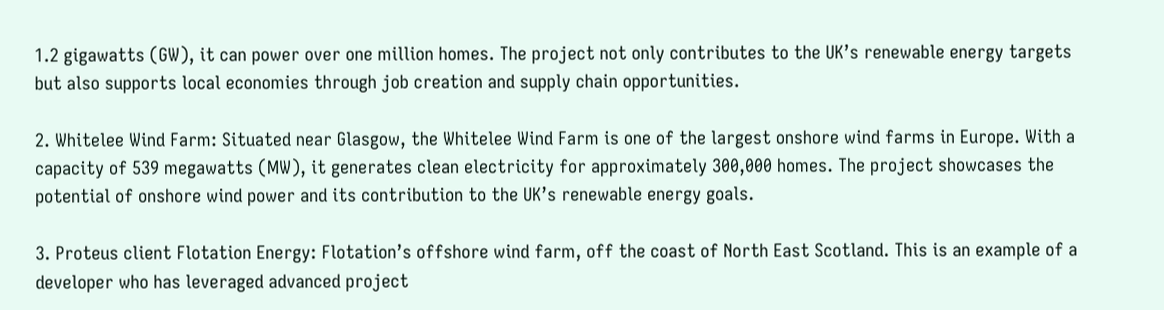1.2 gigawatts (GW), it can power over one million homes. The project not only contributes to the UK’s renewable energy targets but also supports local economies through job creation and supply chain opportunities.

2. Whitelee Wind Farm: Situated near Glasgow, the Whitelee Wind Farm is one of the largest onshore wind farms in Europe. With a capacity of 539 megawatts (MW), it generates clean electricity for approximately 300,000 homes. The project showcases the potential of onshore wind power and its contribution to the UK’s renewable energy goals.

3. Proteus client Flotation Energy: Flotation’s offshore wind farm, off the coast of North East Scotland. This is an example of a developer who has leveraged advanced project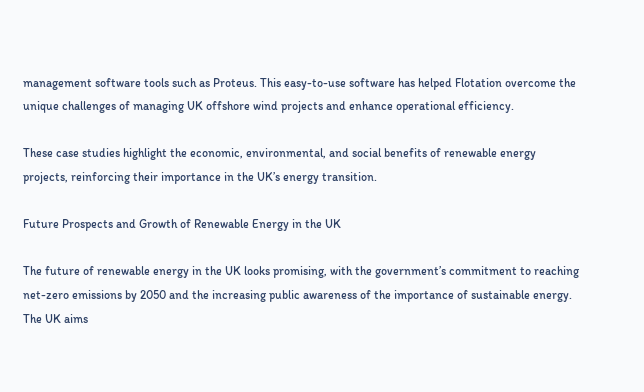management software tools such as Proteus. This easy-to-use software has helped Flotation overcome the unique challenges of managing UK offshore wind projects and enhance operational efficiency.

These case studies highlight the economic, environmental, and social benefits of renewable energy projects, reinforcing their importance in the UK’s energy transition.

Future Prospects and Growth of Renewable Energy in the UK

The future of renewable energy in the UK looks promising, with the government’s commitment to reaching net-zero emissions by 2050 and the increasing public awareness of the importance of sustainable energy. The UK aims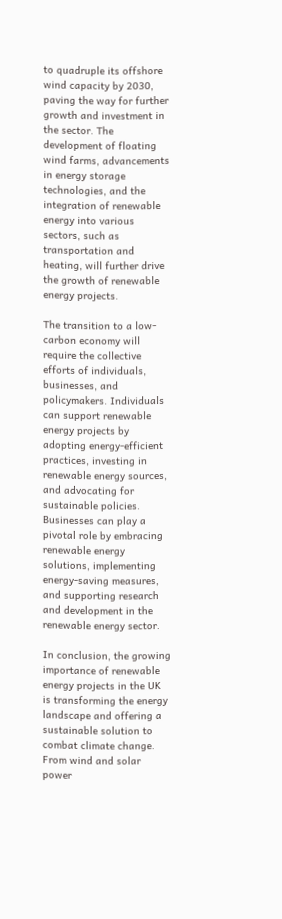to quadruple its offshore wind capacity by 2030, paving the way for further growth and investment in the sector. The development of floating wind farms, advancements in energy storage technologies, and the integration of renewable energy into various sectors, such as transportation and heating, will further drive the growth of renewable energy projects.

The transition to a low-carbon economy will require the collective efforts of individuals, businesses, and policymakers. Individuals can support renewable energy projects by adopting energy-efficient practices, investing in renewable energy sources, and advocating for sustainable policies. Businesses can play a pivotal role by embracing renewable energy solutions, implementing energy-saving measures, and supporting research and development in the renewable energy sector.

In conclusion, the growing importance of renewable energy projects in the UK is transforming the energy landscape and offering a sustainable solution to combat climate change. From wind and solar power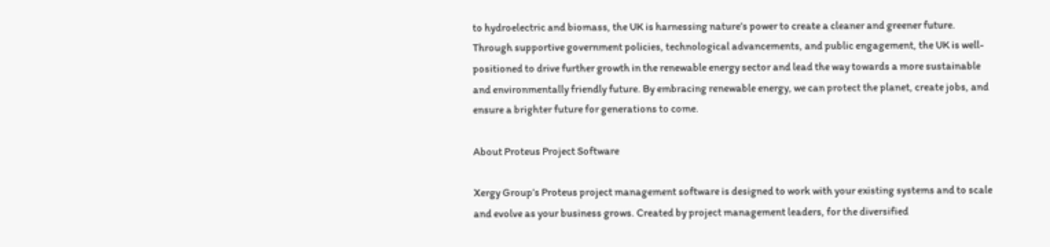to hydroelectric and biomass, the UK is harnessing nature’s power to create a cleaner and greener future. Through supportive government policies, technological advancements, and public engagement, the UK is well-positioned to drive further growth in the renewable energy sector and lead the way towards a more sustainable and environmentally friendly future. By embracing renewable energy, we can protect the planet, create jobs, and ensure a brighter future for generations to come.

About Proteus Project Software

Xergy Group’s Proteus project management software is designed to work with your existing systems and to scale and evolve as your business grows. Created by project management leaders, for the diversified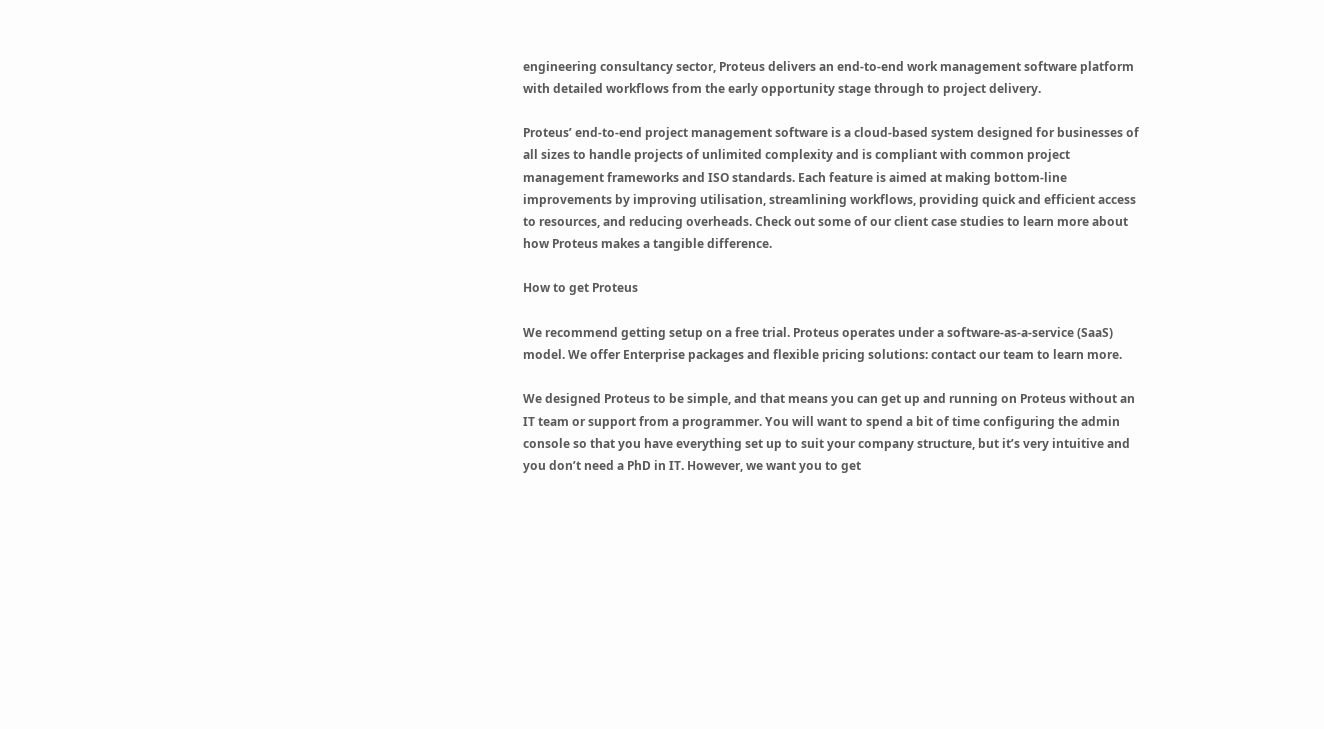engineering consultancy sector, Proteus delivers an end-to-end work management software platform with detailed workflows from the early opportunity stage through to project delivery.

Proteus’ end-to-end project management software is a cloud-based system designed for businesses of all sizes to handle projects of unlimited complexity and is compliant with common project management frameworks and ISO standards. Each feature is aimed at making bottom-line improvements by improving utilisation, streamlining workflows, providing quick and efficient access to resources, and reducing overheads. Check out some of our client case studies to learn more about how Proteus makes a tangible difference.

How to get Proteus

We recommend getting setup on a free trial. Proteus operates under a software-as-a-service (SaaS) model. We offer Enterprise packages and flexible pricing solutions: contact our team to learn more.

We designed Proteus to be simple, and that means you can get up and running on Proteus without an IT team or support from a programmer. You will want to spend a bit of time configuring the admin console so that you have everything set up to suit your company structure, but it’s very intuitive and you don’t need a PhD in IT. However, we want you to get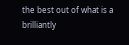the best out of what is a brilliantly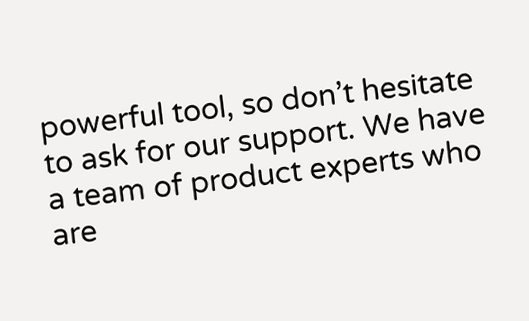powerful tool, so don’t hesitate to ask for our support. We have a team of product experts who are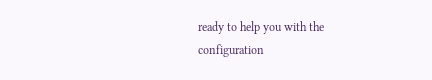ready to help you with the configuration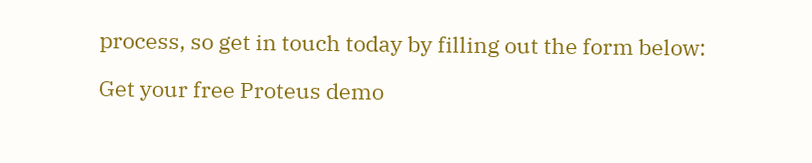process, so get in touch today by filling out the form below:

Get your free Proteus demo